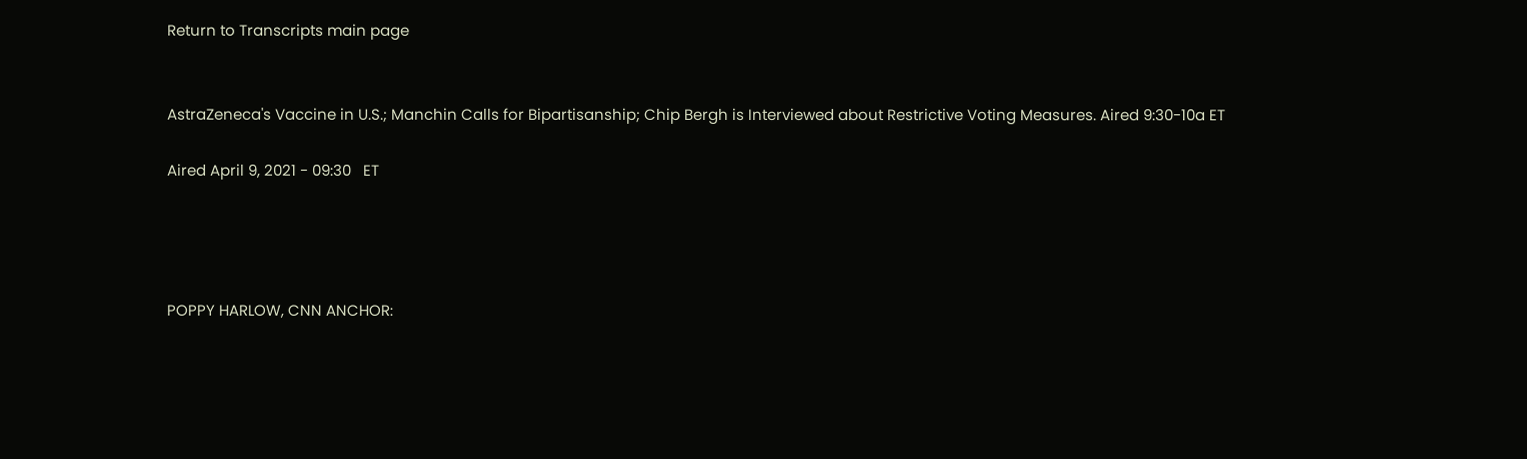Return to Transcripts main page


AstraZeneca's Vaccine in U.S.; Manchin Calls for Bipartisanship; Chip Bergh is Interviewed about Restrictive Voting Measures. Aired 9:30-10a ET

Aired April 9, 2021 - 09:30   ET




POPPY HARLOW, CNN ANCHOR: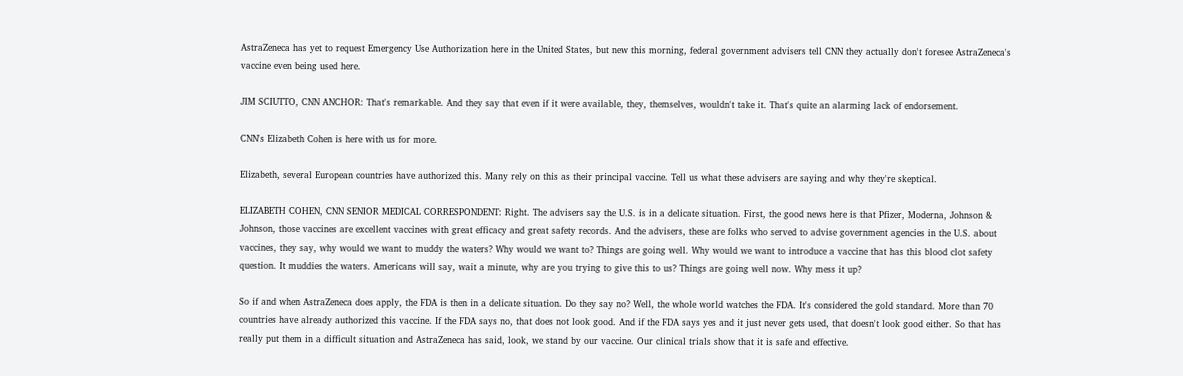AstraZeneca has yet to request Emergency Use Authorization here in the United States, but new this morning, federal government advisers tell CNN they actually don't foresee AstraZeneca's vaccine even being used here.

JIM SCIUTTO, CNN ANCHOR: That's remarkable. And they say that even if it were available, they, themselves, wouldn't take it. That's quite an alarming lack of endorsement.

CNN's Elizabeth Cohen is here with us for more.

Elizabeth, several European countries have authorized this. Many rely on this as their principal vaccine. Tell us what these advisers are saying and why they're skeptical.

ELIZABETH COHEN, CNN SENIOR MEDICAL CORRESPONDENT: Right. The advisers say the U.S. is in a delicate situation. First, the good news here is that Pfizer, Moderna, Johnson & Johnson, those vaccines are excellent vaccines with great efficacy and great safety records. And the advisers, these are folks who served to advise government agencies in the U.S. about vaccines, they say, why would we want to muddy the waters? Why would we want to? Things are going well. Why would we want to introduce a vaccine that has this blood clot safety question. It muddies the waters. Americans will say, wait a minute, why are you trying to give this to us? Things are going well now. Why mess it up?

So if and when AstraZeneca does apply, the FDA is then in a delicate situation. Do they say no? Well, the whole world watches the FDA. It's considered the gold standard. More than 70 countries have already authorized this vaccine. If the FDA says no, that does not look good. And if the FDA says yes and it just never gets used, that doesn't look good either. So that has really put them in a difficult situation and AstraZeneca has said, look, we stand by our vaccine. Our clinical trials show that it is safe and effective.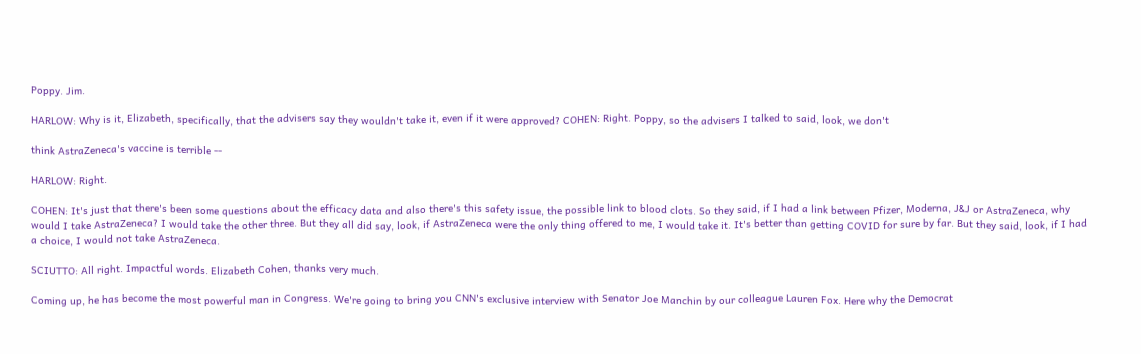Poppy. Jim.

HARLOW: Why is it, Elizabeth, specifically, that the advisers say they wouldn't take it, even if it were approved? COHEN: Right. Poppy, so the advisers I talked to said, look, we don't

think AstraZeneca's vaccine is terrible --

HARLOW: Right.

COHEN: It's just that there's been some questions about the efficacy data and also there's this safety issue, the possible link to blood clots. So they said, if I had a link between Pfizer, Moderna, J&J or AstraZeneca, why would I take AstraZeneca? I would take the other three. But they all did say, look, if AstraZeneca were the only thing offered to me, I would take it. It's better than getting COVID for sure by far. But they said, look, if I had a choice, I would not take AstraZeneca.

SCIUTTO: All right. Impactful words. Elizabeth Cohen, thanks very much.

Coming up, he has become the most powerful man in Congress. We're going to bring you CNN's exclusive interview with Senator Joe Manchin by our colleague Lauren Fox. Here why the Democrat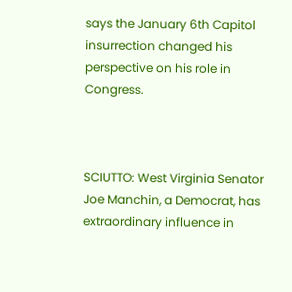says the January 6th Capitol insurrection changed his perspective on his role in Congress.



SCIUTTO: West Virginia Senator Joe Manchin, a Democrat, has extraordinary influence in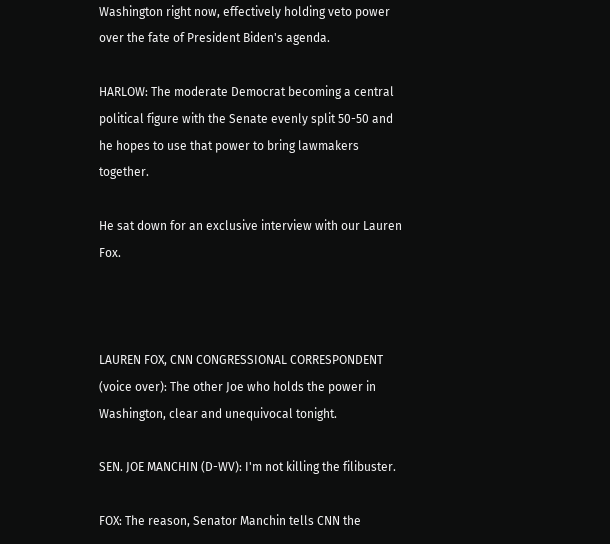Washington right now, effectively holding veto power over the fate of President Biden's agenda.

HARLOW: The moderate Democrat becoming a central political figure with the Senate evenly split 50-50 and he hopes to use that power to bring lawmakers together.

He sat down for an exclusive interview with our Lauren Fox.



LAUREN FOX, CNN CONGRESSIONAL CORRESPONDENT (voice over): The other Joe who holds the power in Washington, clear and unequivocal tonight.

SEN. JOE MANCHIN (D-WV): I'm not killing the filibuster.

FOX: The reason, Senator Manchin tells CNN the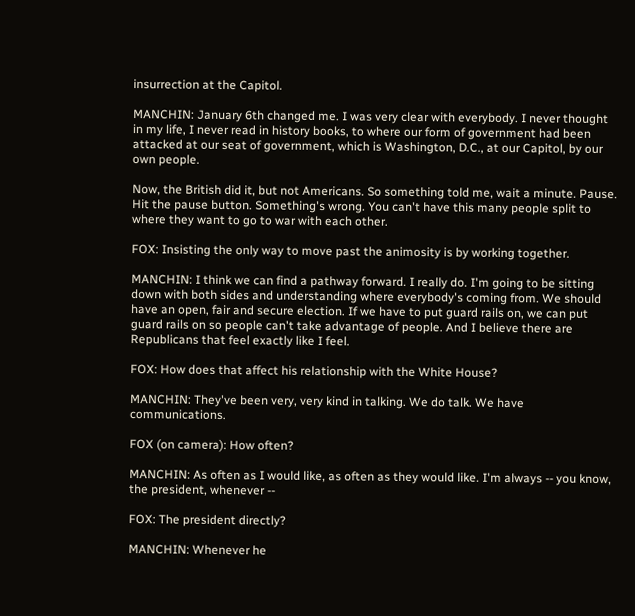insurrection at the Capitol.

MANCHIN: January 6th changed me. I was very clear with everybody. I never thought in my life, I never read in history books, to where our form of government had been attacked at our seat of government, which is Washington, D.C., at our Capitol, by our own people.

Now, the British did it, but not Americans. So something told me, wait a minute. Pause. Hit the pause button. Something's wrong. You can't have this many people split to where they want to go to war with each other.

FOX: Insisting the only way to move past the animosity is by working together.

MANCHIN: I think we can find a pathway forward. I really do. I'm going to be sitting down with both sides and understanding where everybody's coming from. We should have an open, fair and secure election. If we have to put guard rails on, we can put guard rails on so people can't take advantage of people. And I believe there are Republicans that feel exactly like I feel.

FOX: How does that affect his relationship with the White House?

MANCHIN: They've been very, very kind in talking. We do talk. We have communications.

FOX (on camera): How often?

MANCHIN: As often as I would like, as often as they would like. I'm always -- you know, the president, whenever --

FOX: The president directly?

MANCHIN: Whenever he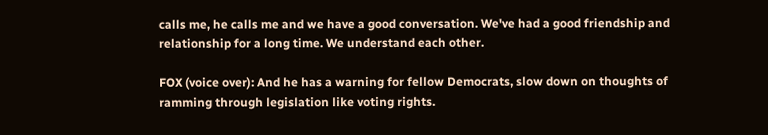calls me, he calls me and we have a good conversation. We've had a good friendship and relationship for a long time. We understand each other.

FOX (voice over): And he has a warning for fellow Democrats, slow down on thoughts of ramming through legislation like voting rights.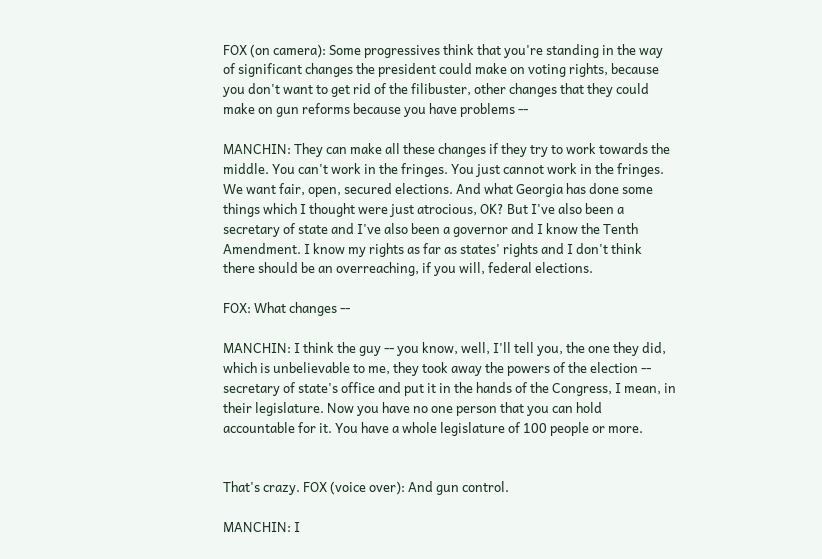FOX (on camera): Some progressives think that you're standing in the way of significant changes the president could make on voting rights, because you don't want to get rid of the filibuster, other changes that they could make on gun reforms because you have problems --

MANCHIN: They can make all these changes if they try to work towards the middle. You can't work in the fringes. You just cannot work in the fringes. We want fair, open, secured elections. And what Georgia has done some things which I thought were just atrocious, OK? But I've also been a secretary of state and I've also been a governor and I know the Tenth Amendment. I know my rights as far as states' rights and I don't think there should be an overreaching, if you will, federal elections.

FOX: What changes --

MANCHIN: I think the guy -- you know, well, I'll tell you, the one they did, which is unbelievable to me, they took away the powers of the election -- secretary of state's office and put it in the hands of the Congress, I mean, in their legislature. Now you have no one person that you can hold accountable for it. You have a whole legislature of 100 people or more.


That's crazy. FOX (voice over): And gun control.

MANCHIN: I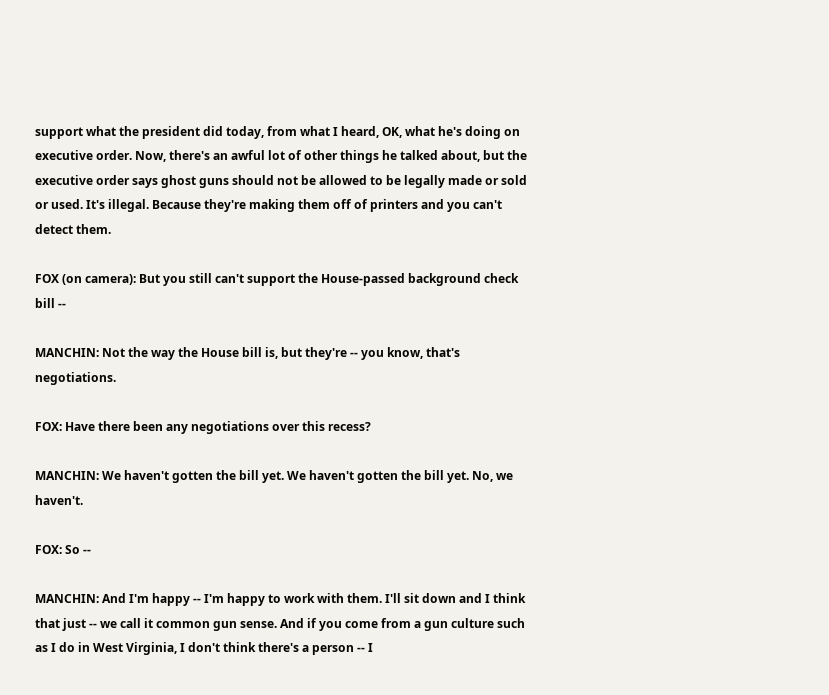support what the president did today, from what I heard, OK, what he's doing on executive order. Now, there's an awful lot of other things he talked about, but the executive order says ghost guns should not be allowed to be legally made or sold or used. It's illegal. Because they're making them off of printers and you can't detect them.

FOX (on camera): But you still can't support the House-passed background check bill --

MANCHIN: Not the way the House bill is, but they're -- you know, that's negotiations.

FOX: Have there been any negotiations over this recess?

MANCHIN: We haven't gotten the bill yet. We haven't gotten the bill yet. No, we haven't.

FOX: So --

MANCHIN: And I'm happy -- I'm happy to work with them. I'll sit down and I think that just -- we call it common gun sense. And if you come from a gun culture such as I do in West Virginia, I don't think there's a person -- I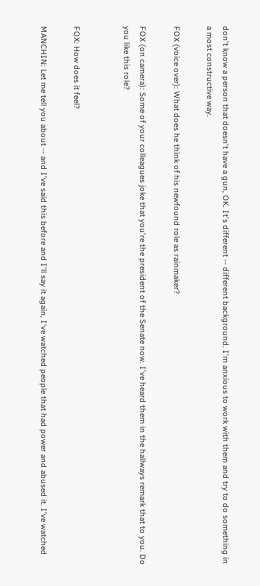don't know a person that doesn't have a gun, OK. It's different -- different background. I'm anxious to work with them and try to do something in a most constructive way.

FOX (voice over): What does he think of his newfound role as rainmaker?

FOX (on camera): Some of your colleagues joke that you're the president of the Senate now. I've heard them in the hallways remark that to you. Do you like this role?


FOX: How does it feel?

MANCHIN: Let me tell you about -- and I've said this before and I'll say it again, I've watched people that had power and abused it. I've watched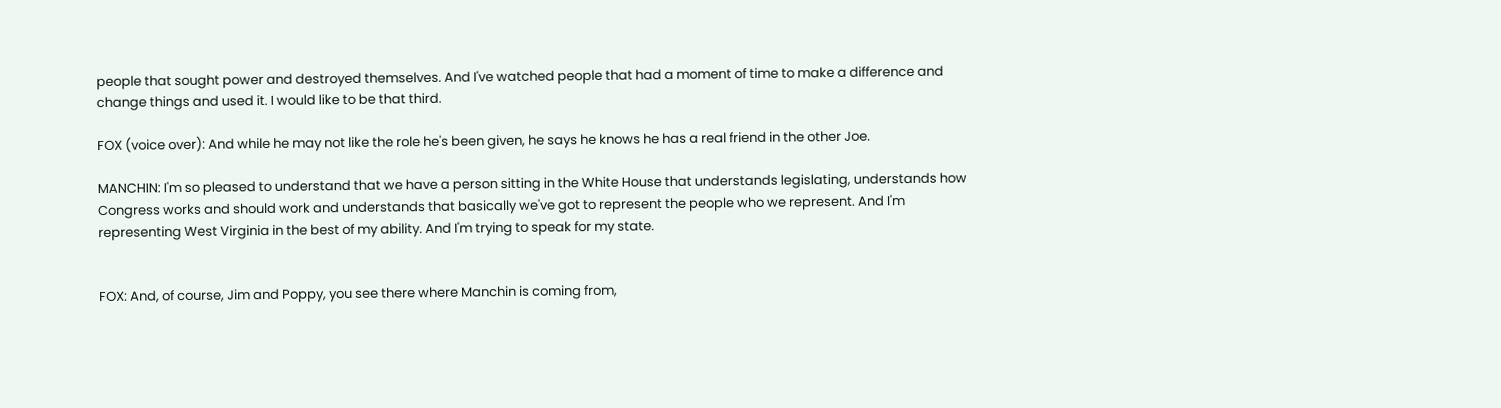people that sought power and destroyed themselves. And I've watched people that had a moment of time to make a difference and change things and used it. I would like to be that third.

FOX (voice over): And while he may not like the role he's been given, he says he knows he has a real friend in the other Joe.

MANCHIN: I'm so pleased to understand that we have a person sitting in the White House that understands legislating, understands how Congress works and should work and understands that basically we've got to represent the people who we represent. And I'm representing West Virginia in the best of my ability. And I'm trying to speak for my state.


FOX: And, of course, Jim and Poppy, you see there where Manchin is coming from,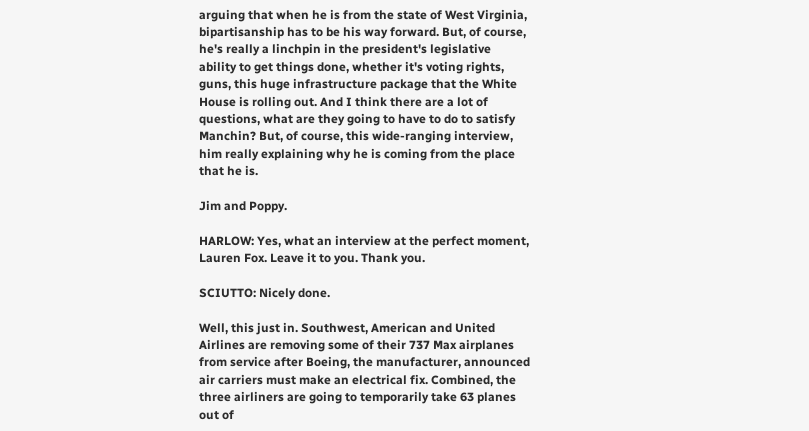arguing that when he is from the state of West Virginia, bipartisanship has to be his way forward. But, of course, he's really a linchpin in the president's legislative ability to get things done, whether it's voting rights, guns, this huge infrastructure package that the White House is rolling out. And I think there are a lot of questions, what are they going to have to do to satisfy Manchin? But, of course, this wide-ranging interview, him really explaining why he is coming from the place that he is.

Jim and Poppy.

HARLOW: Yes, what an interview at the perfect moment, Lauren Fox. Leave it to you. Thank you.

SCIUTTO: Nicely done.

Well, this just in. Southwest, American and United Airlines are removing some of their 737 Max airplanes from service after Boeing, the manufacturer, announced air carriers must make an electrical fix. Combined, the three airliners are going to temporarily take 63 planes out of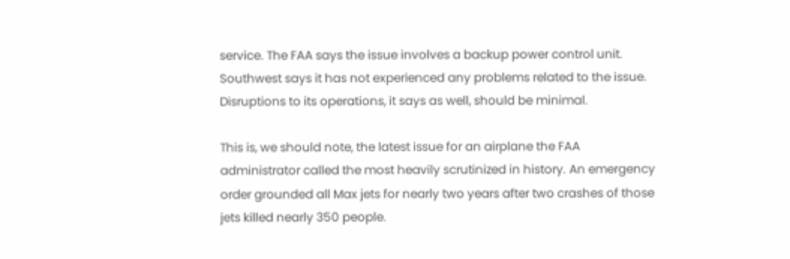service. The FAA says the issue involves a backup power control unit. Southwest says it has not experienced any problems related to the issue. Disruptions to its operations, it says as well, should be minimal.

This is, we should note, the latest issue for an airplane the FAA administrator called the most heavily scrutinized in history. An emergency order grounded all Max jets for nearly two years after two crashes of those jets killed nearly 350 people.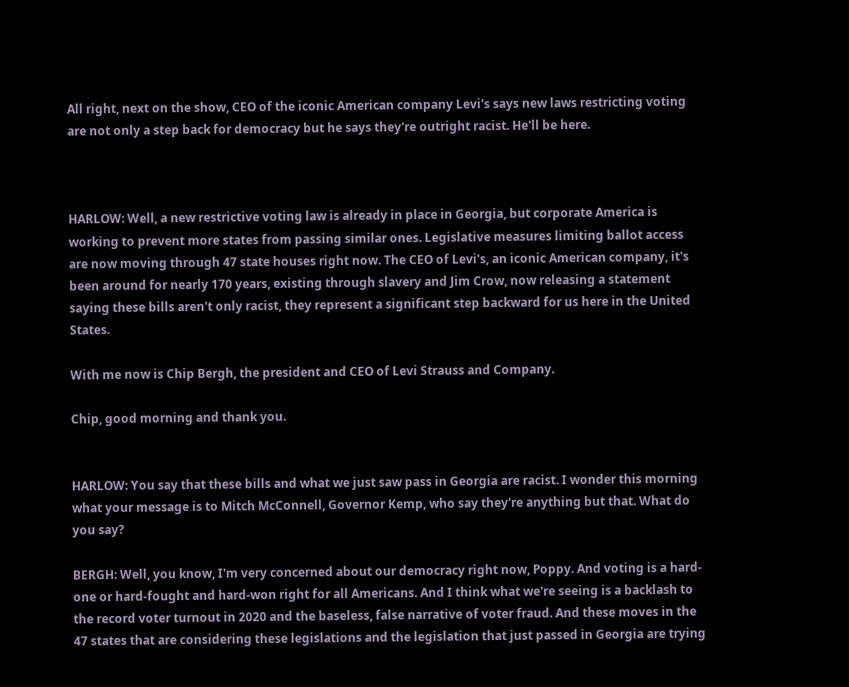All right, next on the show, CEO of the iconic American company Levi's says new laws restricting voting are not only a step back for democracy but he says they're outright racist. He'll be here.



HARLOW: Well, a new restrictive voting law is already in place in Georgia, but corporate America is working to prevent more states from passing similar ones. Legislative measures limiting ballot access are now moving through 47 state houses right now. The CEO of Levi's, an iconic American company, it's been around for nearly 170 years, existing through slavery and Jim Crow, now releasing a statement saying these bills aren't only racist, they represent a significant step backward for us here in the United States.

With me now is Chip Bergh, the president and CEO of Levi Strauss and Company.

Chip, good morning and thank you.


HARLOW: You say that these bills and what we just saw pass in Georgia are racist. I wonder this morning what your message is to Mitch McConnell, Governor Kemp, who say they're anything but that. What do you say?

BERGH: Well, you know, I'm very concerned about our democracy right now, Poppy. And voting is a hard-one or hard-fought and hard-won right for all Americans. And I think what we're seeing is a backlash to the record voter turnout in 2020 and the baseless, false narrative of voter fraud. And these moves in the 47 states that are considering these legislations and the legislation that just passed in Georgia are trying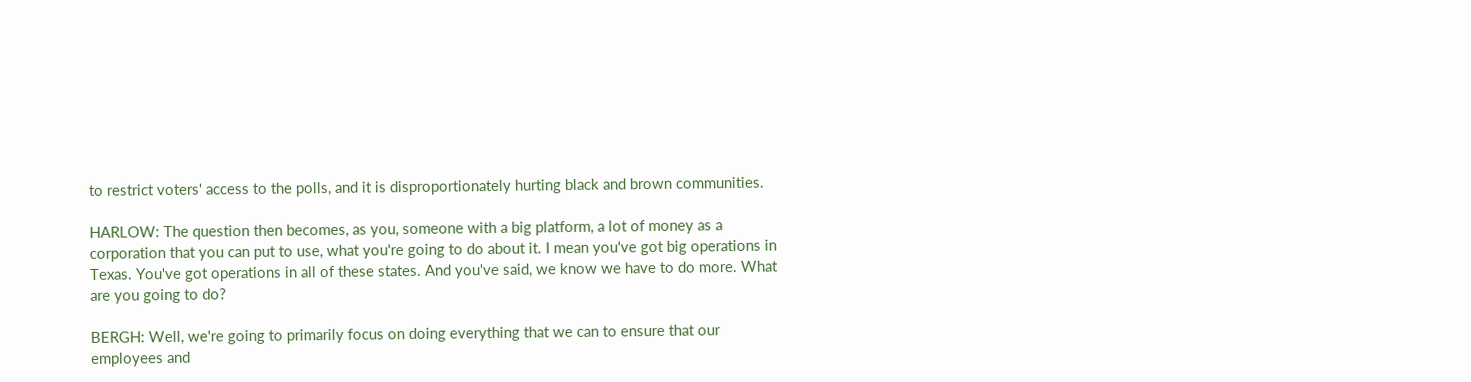to restrict voters' access to the polls, and it is disproportionately hurting black and brown communities.

HARLOW: The question then becomes, as you, someone with a big platform, a lot of money as a corporation that you can put to use, what you're going to do about it. I mean you've got big operations in Texas. You've got operations in all of these states. And you've said, we know we have to do more. What are you going to do?

BERGH: Well, we're going to primarily focus on doing everything that we can to ensure that our employees and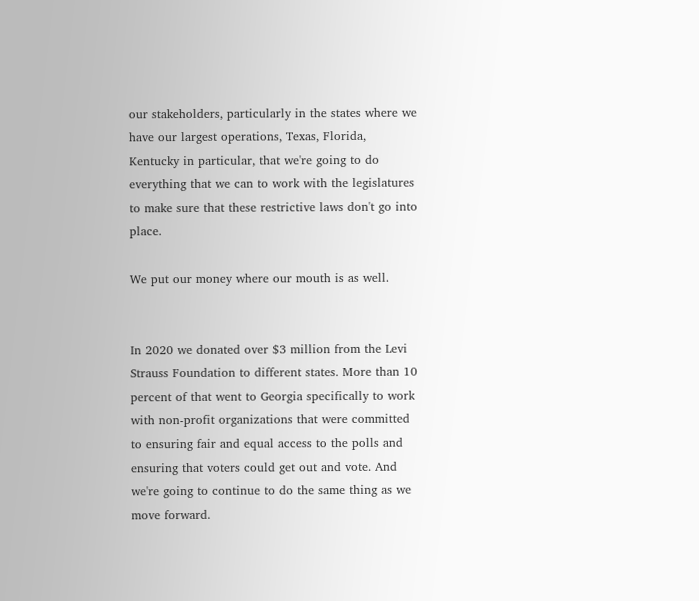our stakeholders, particularly in the states where we have our largest operations, Texas, Florida, Kentucky in particular, that we're going to do everything that we can to work with the legislatures to make sure that these restrictive laws don't go into place.

We put our money where our mouth is as well.


In 2020 we donated over $3 million from the Levi Strauss Foundation to different states. More than 10 percent of that went to Georgia specifically to work with non-profit organizations that were committed to ensuring fair and equal access to the polls and ensuring that voters could get out and vote. And we're going to continue to do the same thing as we move forward.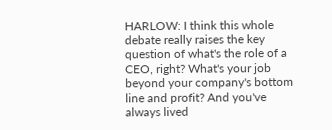HARLOW: I think this whole debate really raises the key question of what's the role of a CEO, right? What's your job beyond your company's bottom line and profit? And you've always lived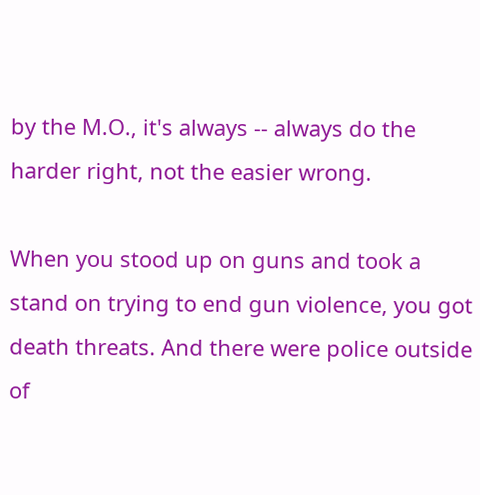by the M.O., it's always -- always do the harder right, not the easier wrong.

When you stood up on guns and took a stand on trying to end gun violence, you got death threats. And there were police outside of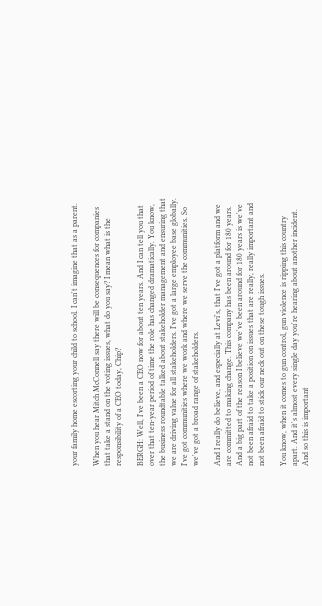your family home escorting your child to school. I can't imagine that as a parent.

When you hear Mitch McConnell say there will be consequences for companies that take a stand on the voting issues, what do you say? I mean what is the responsibility of a CEO today, Chip?

BERGH: Well, I've been a CEO now for about ten years. And I can tell you that over that ten-year period of time the role has changed dramatically. You know, the business roundtable talked about stakeholder management and ensuring that we are driving value for all stakeholders. I've got a large employee base globally. I've got communities where we work and where we serve the communities. So we've got a broad range of stakeholders.

And I really do believe, and especially at Levi's, that I've got a platform and we are committed to making change. This company has been around for 180 years. And a big part of the reason I believe we've been around for 180 years is we've not been afraid to take a position on issues that are really, really important and not been afraid to stick our neck out on these tough issues.

You know, when it comes to gun control, gun violence is ripping this country apart. And it's almost every single day you're hearing about another incident. And so this is important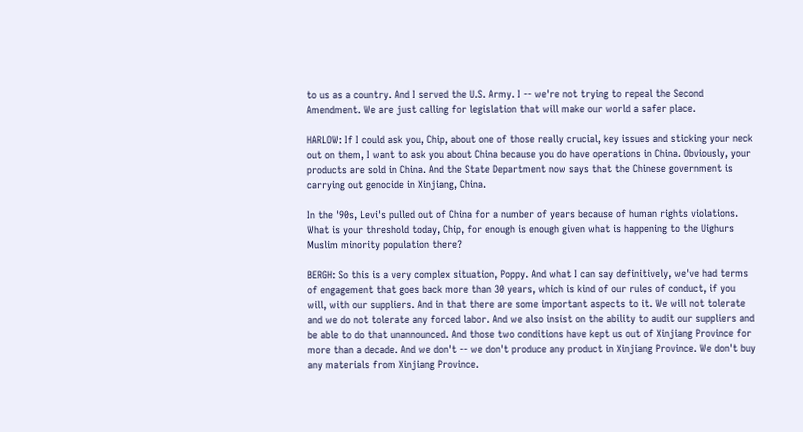to us as a country. And I served the U.S. Army. I -- we're not trying to repeal the Second Amendment. We are just calling for legislation that will make our world a safer place.

HARLOW: If I could ask you, Chip, about one of those really crucial, key issues and sticking your neck out on them, I want to ask you about China because you do have operations in China. Obviously, your products are sold in China. And the State Department now says that the Chinese government is carrying out genocide in Xinjiang, China.

In the '90s, Levi's pulled out of China for a number of years because of human rights violations. What is your threshold today, Chip, for enough is enough given what is happening to the Uighurs Muslim minority population there?

BERGH: So this is a very complex situation, Poppy. And what I can say definitively, we've had terms of engagement that goes back more than 30 years, which is kind of our rules of conduct, if you will, with our suppliers. And in that there are some important aspects to it. We will not tolerate and we do not tolerate any forced labor. And we also insist on the ability to audit our suppliers and be able to do that unannounced. And those two conditions have kept us out of Xinjiang Province for more than a decade. And we don't -- we don't produce any product in Xinjiang Province. We don't buy any materials from Xinjiang Province.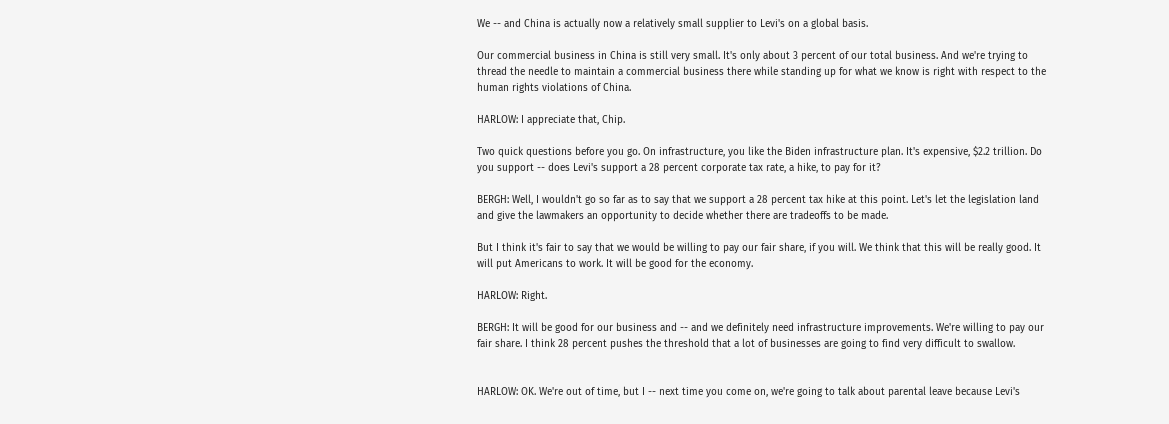We -- and China is actually now a relatively small supplier to Levi's on a global basis.

Our commercial business in China is still very small. It's only about 3 percent of our total business. And we're trying to thread the needle to maintain a commercial business there while standing up for what we know is right with respect to the human rights violations of China.

HARLOW: I appreciate that, Chip.

Two quick questions before you go. On infrastructure, you like the Biden infrastructure plan. It's expensive, $2.2 trillion. Do you support -- does Levi's support a 28 percent corporate tax rate, a hike, to pay for it?

BERGH: Well, I wouldn't go so far as to say that we support a 28 percent tax hike at this point. Let's let the legislation land and give the lawmakers an opportunity to decide whether there are tradeoffs to be made.

But I think it's fair to say that we would be willing to pay our fair share, if you will. We think that this will be really good. It will put Americans to work. It will be good for the economy.

HARLOW: Right.

BERGH: It will be good for our business and -- and we definitely need infrastructure improvements. We're willing to pay our fair share. I think 28 percent pushes the threshold that a lot of businesses are going to find very difficult to swallow.


HARLOW: OK. We're out of time, but I -- next time you come on, we're going to talk about parental leave because Levi's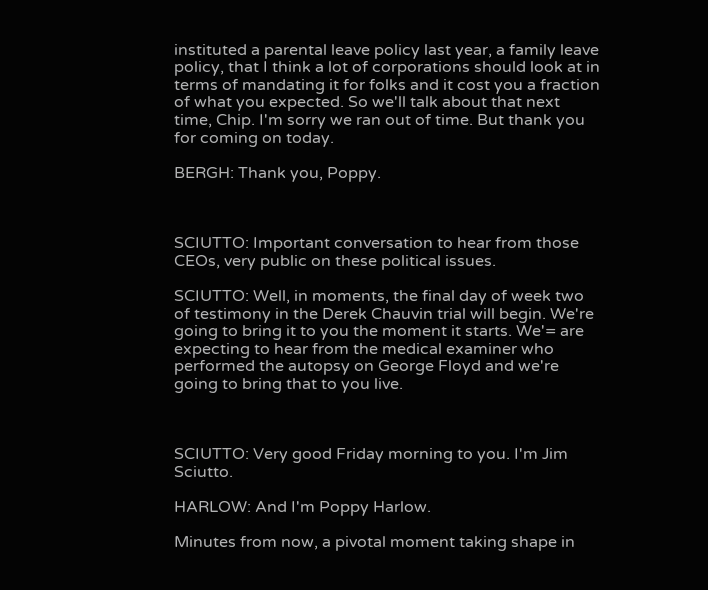instituted a parental leave policy last year, a family leave policy, that I think a lot of corporations should look at in terms of mandating it for folks and it cost you a fraction of what you expected. So we'll talk about that next time, Chip. I'm sorry we ran out of time. But thank you for coming on today.

BERGH: Thank you, Poppy.



SCIUTTO: Important conversation to hear from those CEOs, very public on these political issues.

SCIUTTO: Well, in moments, the final day of week two of testimony in the Derek Chauvin trial will begin. We're going to bring it to you the moment it starts. We'= are expecting to hear from the medical examiner who performed the autopsy on George Floyd and we're going to bring that to you live.



SCIUTTO: Very good Friday morning to you. I'm Jim Sciutto.

HARLOW: And I'm Poppy Harlow.

Minutes from now, a pivotal moment taking shape in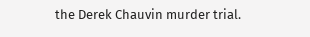the Derek Chauvin murder trial.